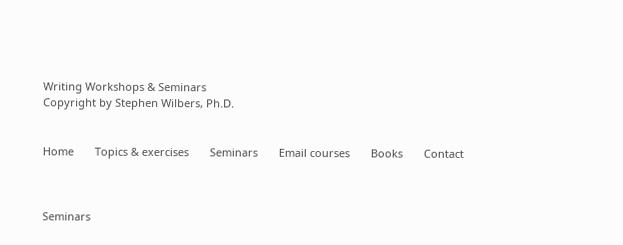Writing Workshops & Seminars
Copyright by Stephen Wilbers, Ph.D.


Home       Topics & exercises       Seminars       Email courses       Books       Contact



Seminars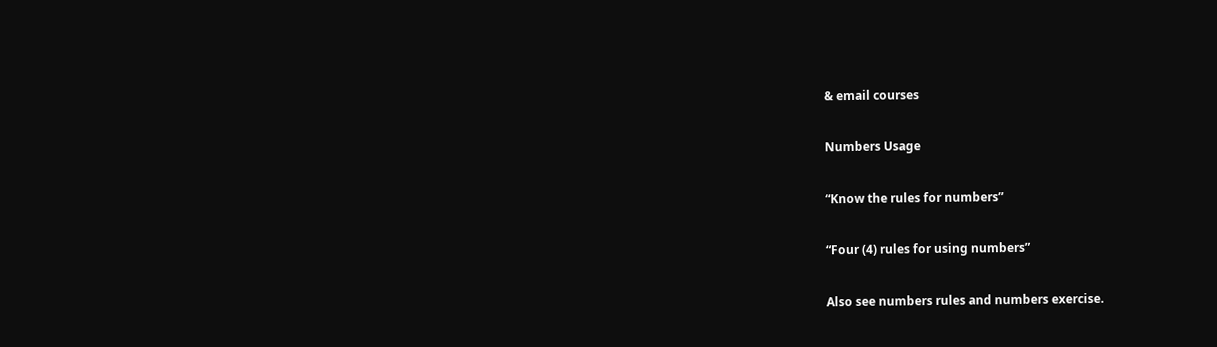& email courses

Numbers Usage

“Know the rules for numbers”

“Four (4) rules for using numbers”

Also see numbers rules and numbers exercise.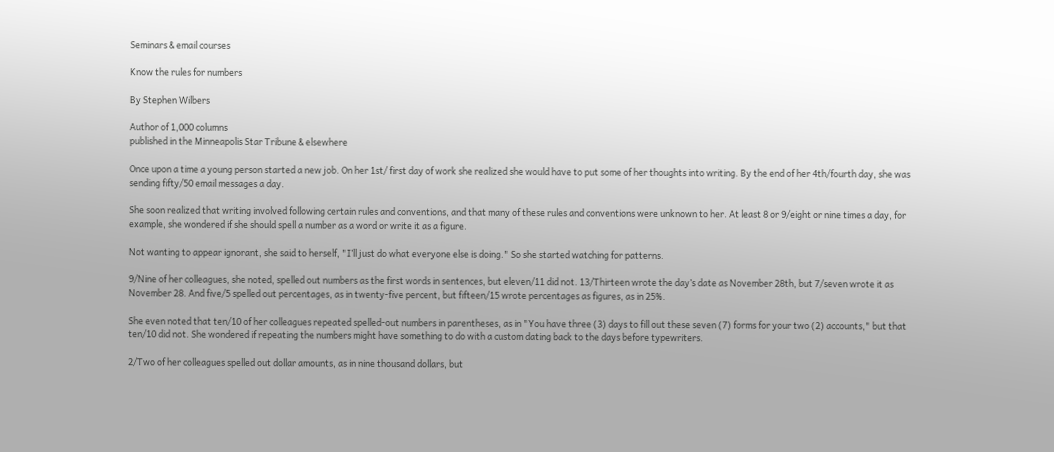Seminars & email courses

Know the rules for numbers

By Stephen Wilbers

Author of 1,000 columns
published in the Minneapolis Star Tribune & elsewhere

Once upon a time a young person started a new job. On her 1st/ first day of work she realized she would have to put some of her thoughts into writing. By the end of her 4th/fourth day, she was sending fifty/50 email messages a day.

She soon realized that writing involved following certain rules and conventions, and that many of these rules and conventions were unknown to her. At least 8 or 9/eight or nine times a day, for example, she wondered if she should spell a number as a word or write it as a figure.

Not wanting to appear ignorant, she said to herself, "I’ll just do what everyone else is doing." So she started watching for patterns.

9/Nine of her colleagues, she noted, spelled out numbers as the first words in sentences, but eleven/11 did not. 13/Thirteen wrote the day’s date as November 28th, but 7/seven wrote it as November 28. And five/5 spelled out percentages, as in twenty-five percent, but fifteen/15 wrote percentages as figures, as in 25%.

She even noted that ten/10 of her colleagues repeated spelled-out numbers in parentheses, as in "You have three (3) days to fill out these seven (7) forms for your two (2) accounts," but that ten/10 did not. She wondered if repeating the numbers might have something to do with a custom dating back to the days before typewriters.

2/Two of her colleagues spelled out dollar amounts, as in nine thousand dollars, but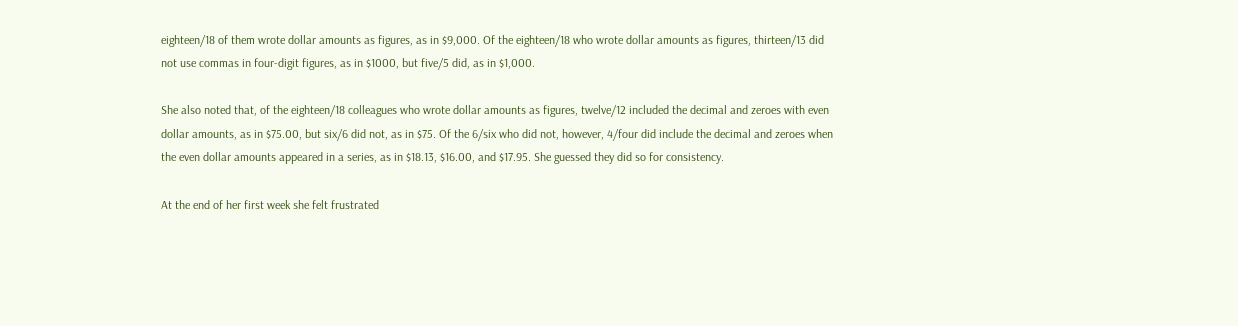eighteen/18 of them wrote dollar amounts as figures, as in $9,000. Of the eighteen/18 who wrote dollar amounts as figures, thirteen/13 did not use commas in four-digit figures, as in $1000, but five/5 did, as in $1,000.

She also noted that, of the eighteen/18 colleagues who wrote dollar amounts as figures, twelve/12 included the decimal and zeroes with even dollar amounts, as in $75.00, but six/6 did not, as in $75. Of the 6/six who did not, however, 4/four did include the decimal and zeroes when the even dollar amounts appeared in a series, as in $18.13, $16.00, and $17.95. She guessed they did so for consistency.

At the end of her first week she felt frustrated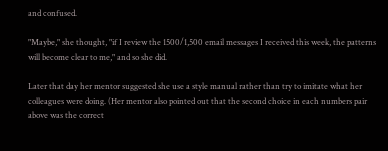and confused.

"Maybe," she thought, "if I review the 1500/1,500 email messages I received this week, the patterns will become clear to me," and so she did.

Later that day her mentor suggested she use a style manual rather than try to imitate what her colleagues were doing. (Her mentor also pointed out that the second choice in each numbers pair above was the correct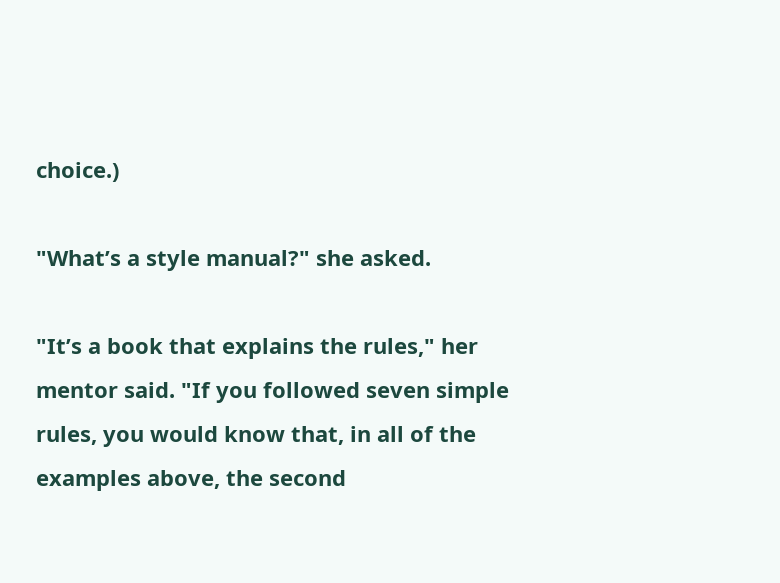choice.)

"What’s a style manual?" she asked.

"It’s a book that explains the rules," her mentor said. "If you followed seven simple rules, you would know that, in all of the examples above, the second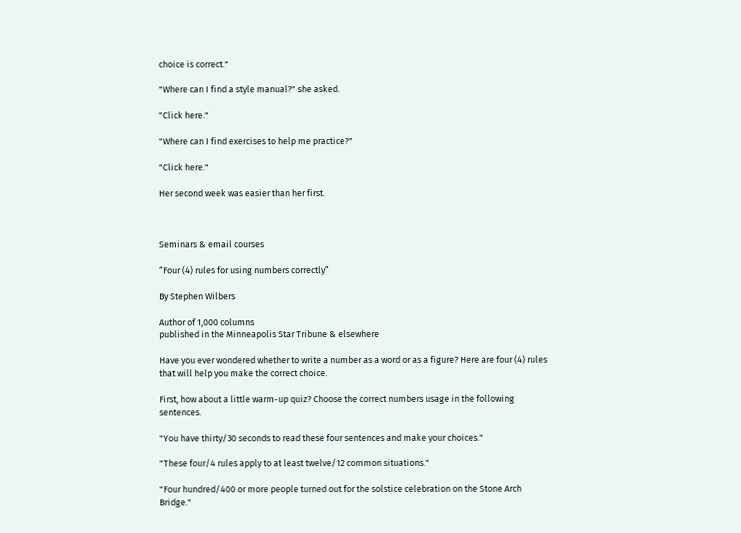choice is correct."

"Where can I find a style manual?" she asked.

"Click here."

"Where can I find exercises to help me practice?"

"Click here."

Her second week was easier than her first.



Seminars & email courses

“Four (4) rules for using numbers correctly”

By Stephen Wilbers

Author of 1,000 columns
published in the Minneapolis Star Tribune & elsewhere

Have you ever wondered whether to write a number as a word or as a figure? Here are four (4) rules that will help you make the correct choice.

First, how about a little warm-up quiz? Choose the correct numbers usage in the following sentences.

"You have thirty/30 seconds to read these four sentences and make your choices."

"These four/4 rules apply to at least twelve/12 common situations."

"Four hundred/400 or more people turned out for the solstice celebration on the Stone Arch Bridge."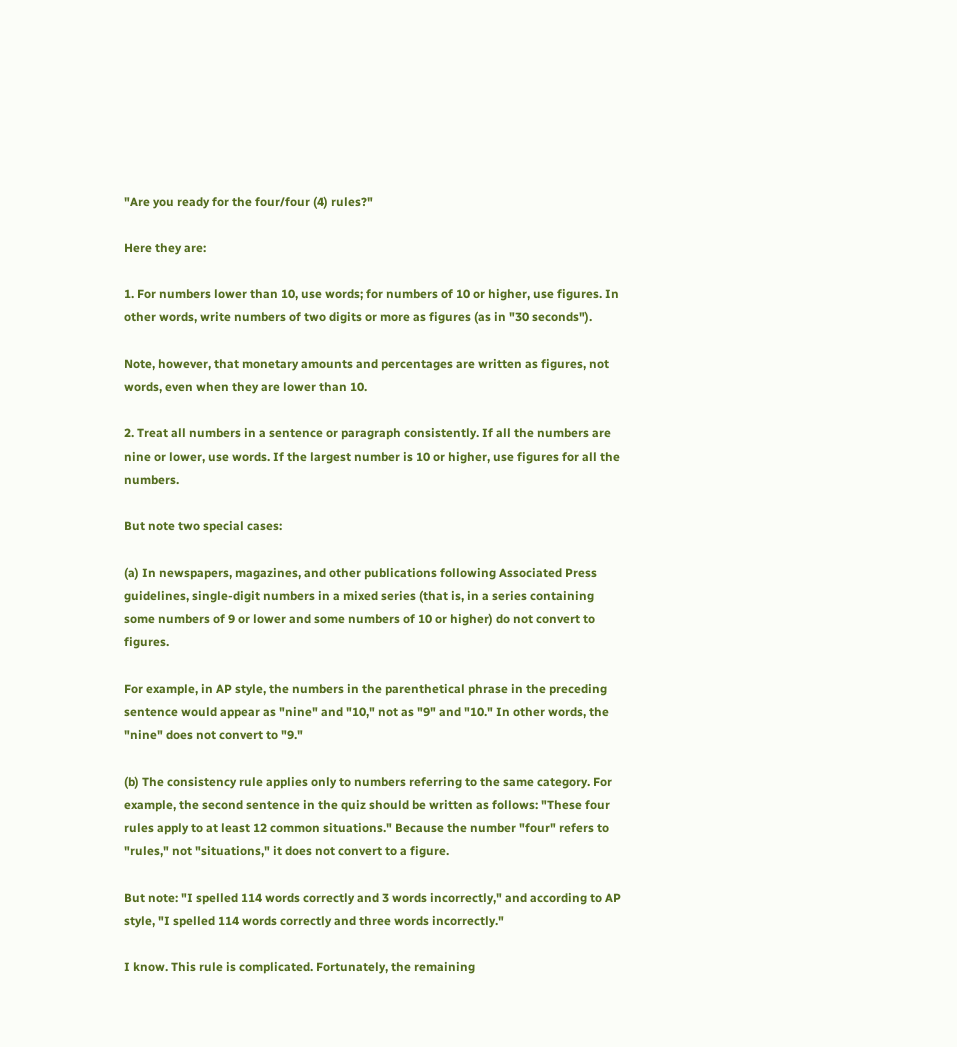"Are you ready for the four/four (4) rules?"

Here they are:

1. For numbers lower than 10, use words; for numbers of 10 or higher, use figures. In other words, write numbers of two digits or more as figures (as in "30 seconds").

Note, however, that monetary amounts and percentages are written as figures, not words, even when they are lower than 10.

2. Treat all numbers in a sentence or paragraph consistently. If all the numbers are nine or lower, use words. If the largest number is 10 or higher, use figures for all the numbers.

But note two special cases:

(a) In newspapers, magazines, and other publications following Associated Press guidelines, single-digit numbers in a mixed series (that is, in a series containing some numbers of 9 or lower and some numbers of 10 or higher) do not convert to figures.

For example, in AP style, the numbers in the parenthetical phrase in the preceding sentence would appear as "nine" and "10," not as "9" and "10." In other words, the "nine" does not convert to "9."

(b) The consistency rule applies only to numbers referring to the same category. For example, the second sentence in the quiz should be written as follows: "These four rules apply to at least 12 common situations." Because the number "four" refers to "rules," not "situations," it does not convert to a figure.

But note: "I spelled 114 words correctly and 3 words incorrectly," and according to AP style, "I spelled 114 words correctly and three words incorrectly."

I know. This rule is complicated. Fortunately, the remaining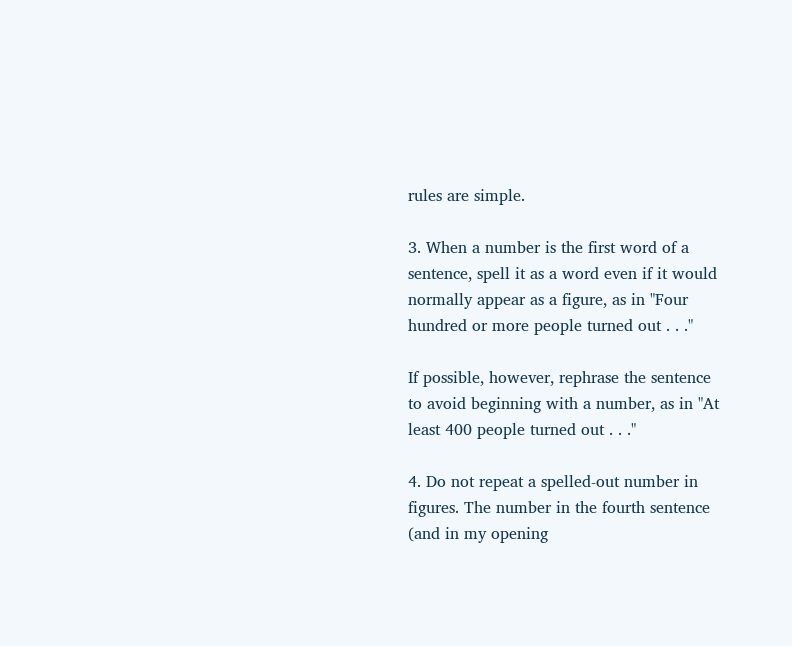rules are simple.

3. When a number is the first word of a sentence, spell it as a word even if it would normally appear as a figure, as in "Four hundred or more people turned out . . ."

If possible, however, rephrase the sentence to avoid beginning with a number, as in "At least 400 people turned out . . ."

4. Do not repeat a spelled-out number in figures. The number in the fourth sentence (and in my opening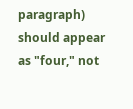paragraph) should appear as "four," not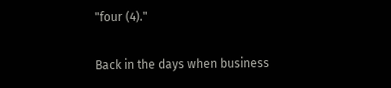"four (4)."

Back in the days when business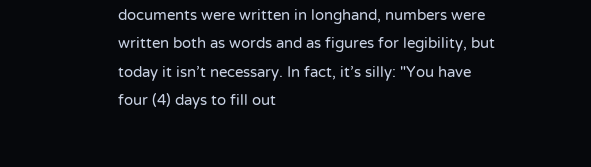documents were written in longhand, numbers were written both as words and as figures for legibility, but today it isn’t necessary. In fact, it’s silly: "You have four (4) days to fill out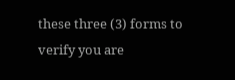these three (3) forms to verify you are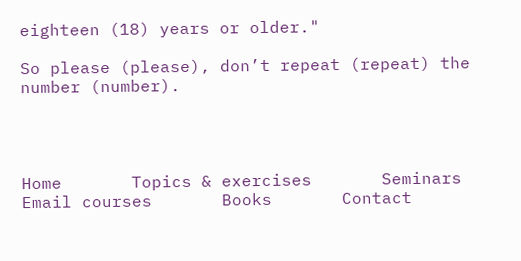eighteen (18) years or older."

So please (please), don’t repeat (repeat) the number (number).




Home       Topics & exercises       Seminars       Email courses       Books       Contact